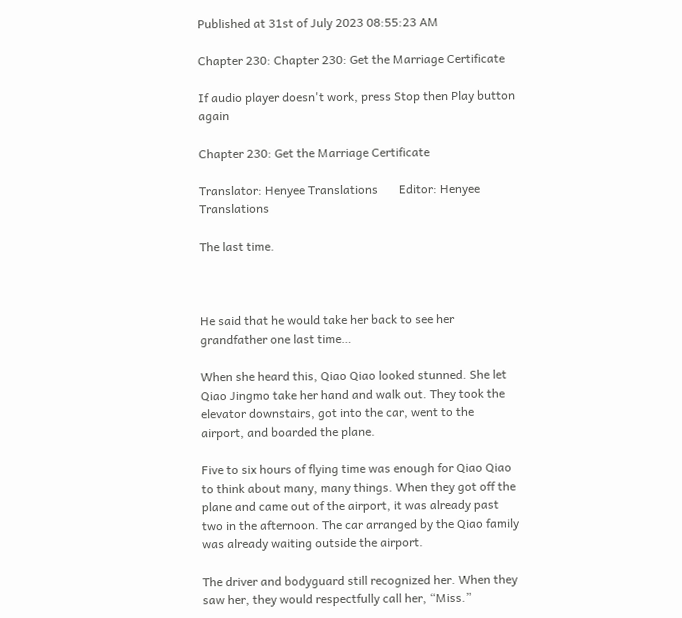Published at 31st of July 2023 08:55:23 AM

Chapter 230: Chapter 230: Get the Marriage Certificate

If audio player doesn't work, press Stop then Play button again

Chapter 230: Get the Marriage Certificate

Translator: Henyee Translations       Editor: Henyee Translations

The last time.



He said that he would take her back to see her grandfather one last time…

When she heard this, Qiao Qiao looked stunned. She let Qiao Jingmo take her hand and walk out. They took the elevator downstairs, got into the car, went to the airport, and boarded the plane.

Five to six hours of flying time was enough for Qiao Qiao to think about many, many things. When they got off the plane and came out of the airport, it was already past two in the afternoon. The car arranged by the Qiao family was already waiting outside the airport.

The driver and bodyguard still recognized her. When they saw her, they would respectfully call her, “Miss.”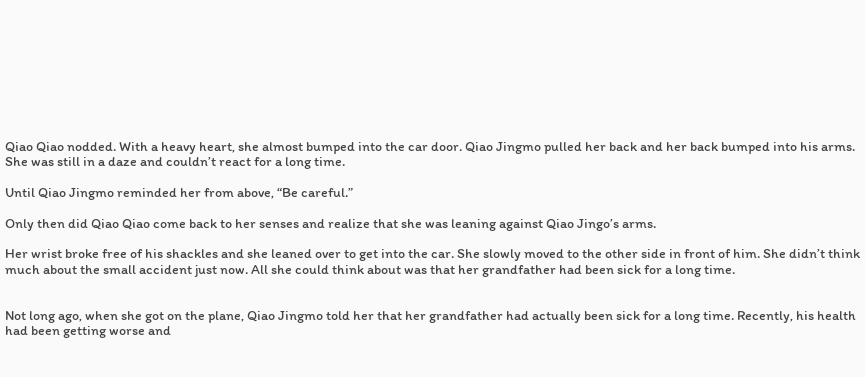Qiao Qiao nodded. With a heavy heart, she almost bumped into the car door. Qiao Jingmo pulled her back and her back bumped into his arms. She was still in a daze and couldn’t react for a long time.

Until Qiao Jingmo reminded her from above, “Be careful.”

Only then did Qiao Qiao come back to her senses and realize that she was leaning against Qiao Jingo’s arms.

Her wrist broke free of his shackles and she leaned over to get into the car. She slowly moved to the other side in front of him. She didn’t think much about the small accident just now. All she could think about was that her grandfather had been sick for a long time.


Not long ago, when she got on the plane, Qiao Jingmo told her that her grandfather had actually been sick for a long time. Recently, his health had been getting worse and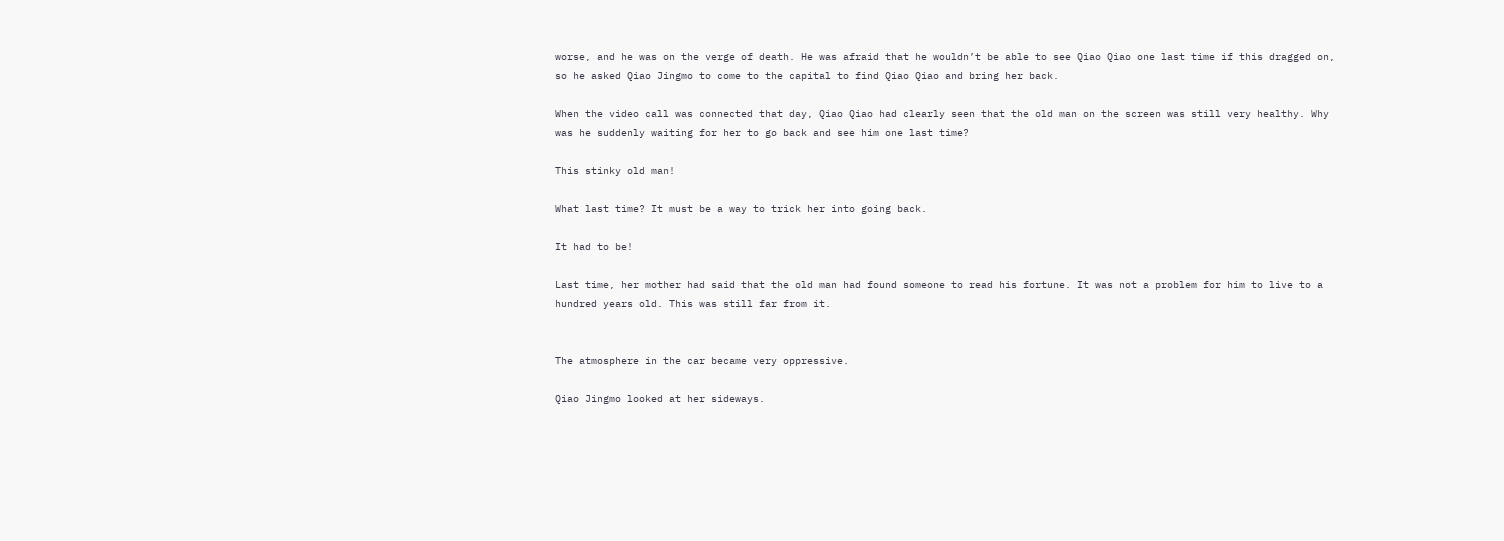worse, and he was on the verge of death. He was afraid that he wouldn’t be able to see Qiao Qiao one last time if this dragged on, so he asked Qiao Jingmo to come to the capital to find Qiao Qiao and bring her back.

When the video call was connected that day, Qiao Qiao had clearly seen that the old man on the screen was still very healthy. Why was he suddenly waiting for her to go back and see him one last time?

This stinky old man!

What last time? It must be a way to trick her into going back.

It had to be!

Last time, her mother had said that the old man had found someone to read his fortune. It was not a problem for him to live to a hundred years old. This was still far from it.


The atmosphere in the car became very oppressive.

Qiao Jingmo looked at her sideways.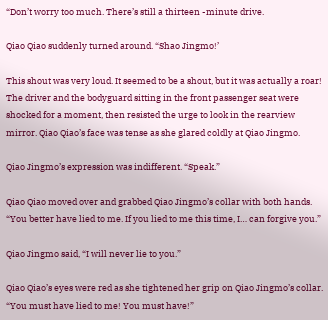“Don’t worry too much. There’s still a thirteen -minute drive.

Qiao Qiao suddenly turned around. “Shao Jingmo!’

This shout was very loud. It seemed to be a shout, but it was actually a roar! The driver and the bodyguard sitting in the front passenger seat were shocked for a moment, then resisted the urge to look in the rearview mirror. Qiao Qiao’s face was tense as she glared coldly at Qiao Jingmo.

Qiao Jingmo’s expression was indifferent. “Speak.”

Qiao Qiao moved over and grabbed Qiao Jingmo’s collar with both hands. “You better have lied to me. If you lied to me this time, I… can forgive you.”

Qiao Jingmo said, “I will never lie to you.”

Qiao Qiao’s eyes were red as she tightened her grip on Qiao Jingmo’s collar. “You must have lied to me! You must have!”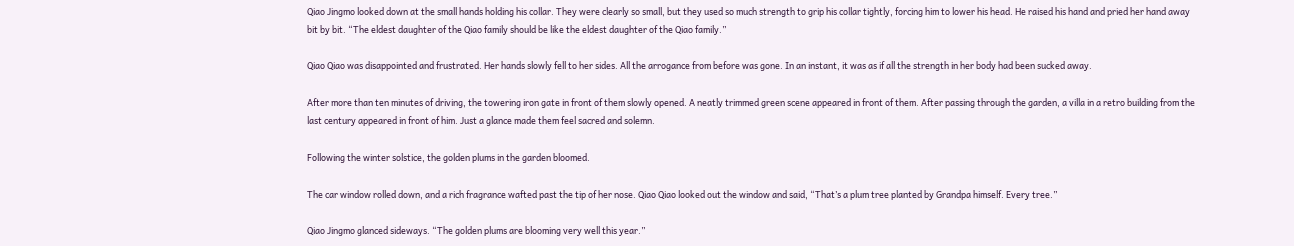Qiao Jingmo looked down at the small hands holding his collar. They were clearly so small, but they used so much strength to grip his collar tightly, forcing him to lower his head. He raised his hand and pried her hand away bit by bit. “The eldest daughter of the Qiao family should be like the eldest daughter of the Qiao family.”

Qiao Qiao was disappointed and frustrated. Her hands slowly fell to her sides. All the arrogance from before was gone. In an instant, it was as if all the strength in her body had been sucked away.

After more than ten minutes of driving, the towering iron gate in front of them slowly opened. A neatly trimmed green scene appeared in front of them. After passing through the garden, a villa in a retro building from the last century appeared in front of him. Just a glance made them feel sacred and solemn.

Following the winter solstice, the golden plums in the garden bloomed.

The car window rolled down, and a rich fragrance wafted past the tip of her nose. Qiao Qiao looked out the window and said, “That’s a plum tree planted by Grandpa himself. Every tree.”

Qiao Jingmo glanced sideways. “The golden plums are blooming very well this year.”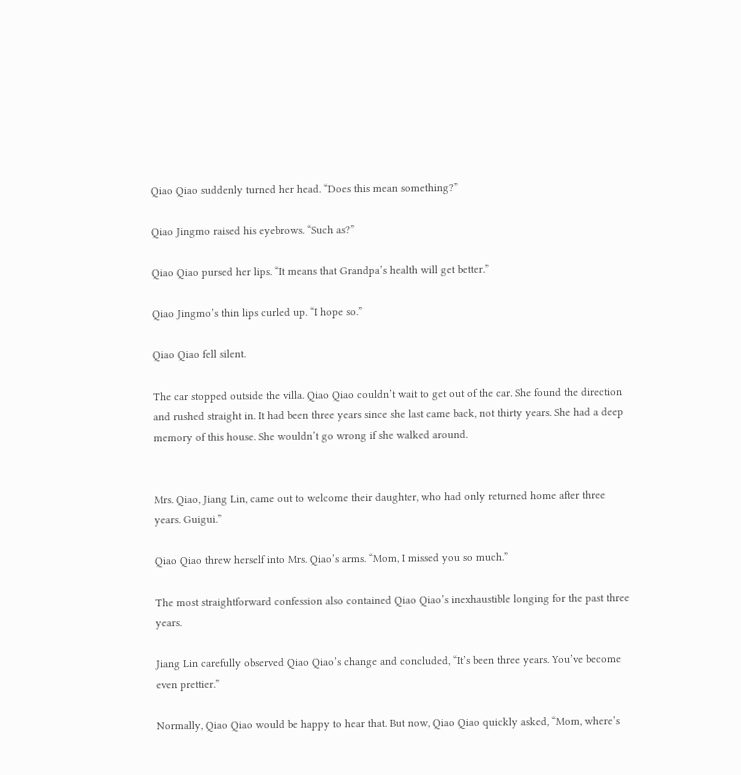Qiao Qiao suddenly turned her head. “Does this mean something?”

Qiao Jingmo raised his eyebrows. “Such as?”

Qiao Qiao pursed her lips. “It means that Grandpa’s health will get better.”

Qiao Jingmo’s thin lips curled up. “I hope so.”

Qiao Qiao fell silent.

The car stopped outside the villa. Qiao Qiao couldn’t wait to get out of the car. She found the direction and rushed straight in. It had been three years since she last came back, not thirty years. She had a deep memory of this house. She wouldn’t go wrong if she walked around.


Mrs. Qiao, Jiang Lin, came out to welcome their daughter, who had only returned home after three years. Guigui.”

Qiao Qiao threw herself into Mrs. Qiao’s arms. “Mom, I missed you so much.”

The most straightforward confession also contained Qiao Qiao’s inexhaustible longing for the past three years.

Jiang Lin carefully observed Qiao Qiao’s change and concluded, “It’s been three years. You’ve become even prettier.”

Normally, Qiao Qiao would be happy to hear that. But now, Qiao Qiao quickly asked, “Mom, where’s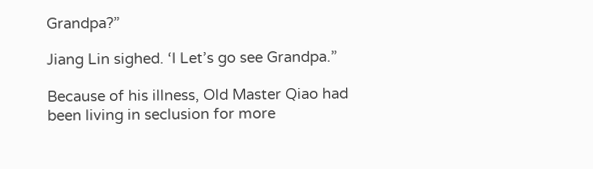Grandpa?”

Jiang Lin sighed. ‘I Let’s go see Grandpa.”

Because of his illness, Old Master Qiao had been living in seclusion for more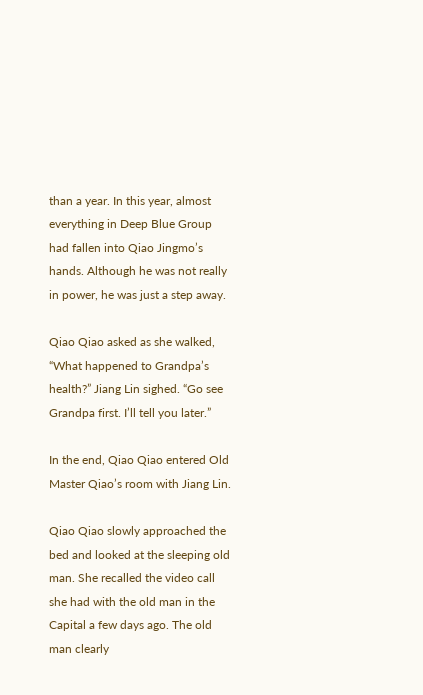than a year. In this year, almost everything in Deep Blue Group had fallen into Qiao Jingmo’s hands. Although he was not really in power, he was just a step away.

Qiao Qiao asked as she walked, “What happened to Grandpa’s health?” Jiang Lin sighed. “Go see Grandpa first. I’ll tell you later.”

In the end, Qiao Qiao entered Old Master Qiao’s room with Jiang Lin.

Qiao Qiao slowly approached the bed and looked at the sleeping old man. She recalled the video call she had with the old man in the Capital a few days ago. The old man clearly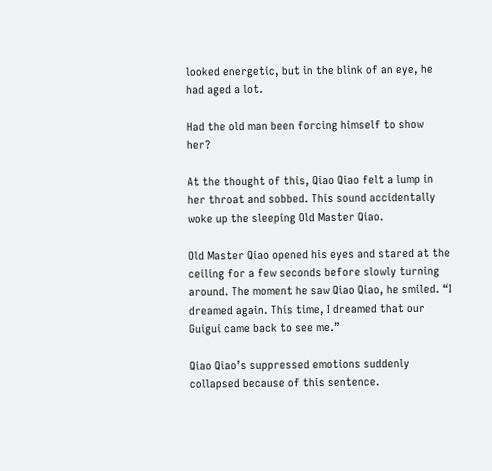looked energetic, but in the blink of an eye, he had aged a lot.

Had the old man been forcing himself to show her?

At the thought of this, Qiao Qiao felt a lump in her throat and sobbed. This sound accidentally woke up the sleeping Old Master Qiao.

Old Master Qiao opened his eyes and stared at the ceiling for a few seconds before slowly turning around. The moment he saw Qiao Qiao, he smiled. “I dreamed again. This time, I dreamed that our Guigui came back to see me.”

Qiao Qiao’s suppressed emotions suddenly collapsed because of this sentence.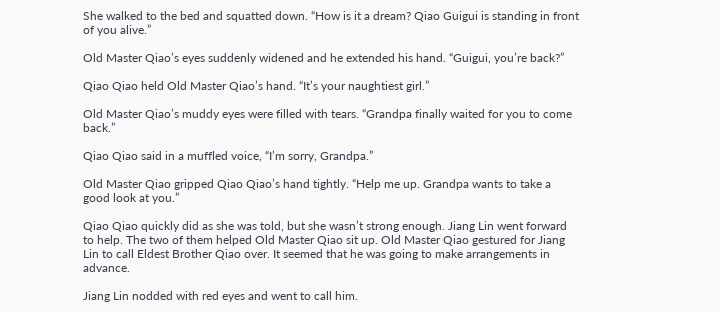She walked to the bed and squatted down. “How is it a dream? Qiao Guigui is standing in front of you alive.”

Old Master Qiao’s eyes suddenly widened and he extended his hand. “Guigui, you’re back?”

Qiao Qiao held Old Master Qiao’s hand. “It’s your naughtiest girl.”

Old Master Qiao’s muddy eyes were filled with tears. “Grandpa finally waited for you to come back.”

Qiao Qiao said in a muffled voice, “I’m sorry, Grandpa.”

Old Master Qiao gripped Qiao Qiao’s hand tightly. “Help me up. Grandpa wants to take a good look at you.”

Qiao Qiao quickly did as she was told, but she wasn’t strong enough. Jiang Lin went forward to help. The two of them helped Old Master Qiao sit up. Old Master Qiao gestured for Jiang Lin to call Eldest Brother Qiao over. It seemed that he was going to make arrangements in advance.

Jiang Lin nodded with red eyes and went to call him.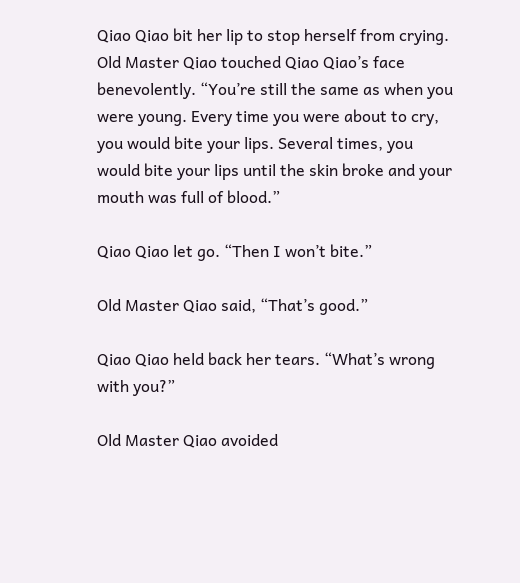Qiao Qiao bit her lip to stop herself from crying. Old Master Qiao touched Qiao Qiao’s face benevolently. “You’re still the same as when you were young. Every time you were about to cry, you would bite your lips. Several times, you would bite your lips until the skin broke and your mouth was full of blood.”

Qiao Qiao let go. “Then I won’t bite.”

Old Master Qiao said, “That’s good.”

Qiao Qiao held back her tears. “What’s wrong with you?”

Old Master Qiao avoided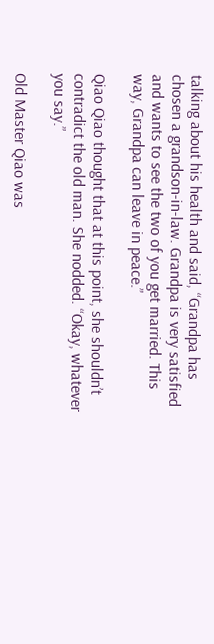talking about his health and said, “Grandpa has chosen a grandson-in-law. Grandpa is very satisfied and wants to see the two of you get married. This way, Grandpa can leave in peace.”

Qiao Qiao thought that at this point, she shouldn’t contradict the old man. She nodded. “Okay, whatever you say.”

Old Master Qiao was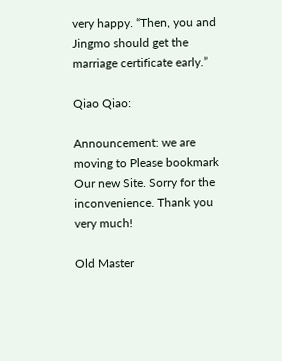very happy. “Then, you and Jingmo should get the marriage certificate early.”

Qiao Qiao:

Announcement: we are moving to Please bookmark Our new Site. Sorry for the inconvenience. Thank you very much!

Old Master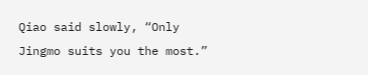Qiao said slowly, “Only Jingmo suits you the most.”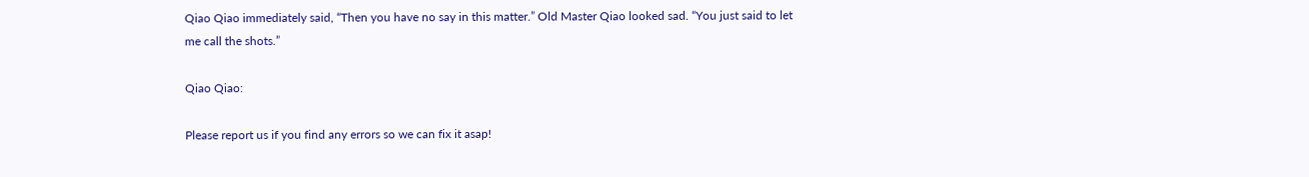Qiao Qiao immediately said, “Then you have no say in this matter.” Old Master Qiao looked sad. “You just said to let me call the shots.”

Qiao Qiao:

Please report us if you find any errors so we can fix it asap!